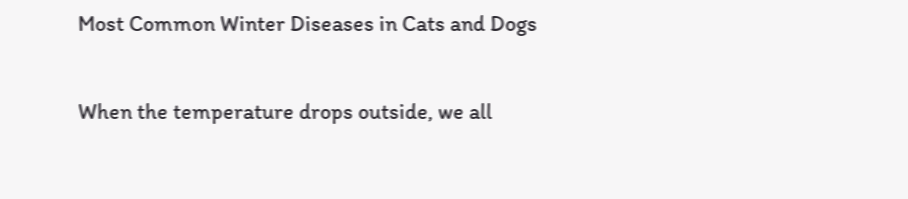Most Common Winter Diseases in Cats and Dogs

When the temperature drops outside, we all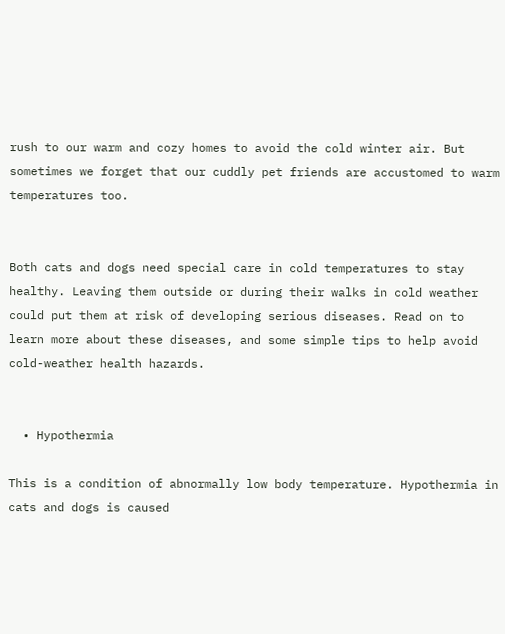rush to our warm and cozy homes to avoid the cold winter air. But sometimes we forget that our cuddly pet friends are accustomed to warm temperatures too.


Both cats and dogs need special care in cold temperatures to stay healthy. Leaving them outside or during their walks in cold weather could put them at risk of developing serious diseases. Read on to learn more about these diseases, and some simple tips to help avoid cold-weather health hazards.


  • Hypothermia

This is a condition of abnormally low body temperature. Hypothermia in cats and dogs is caused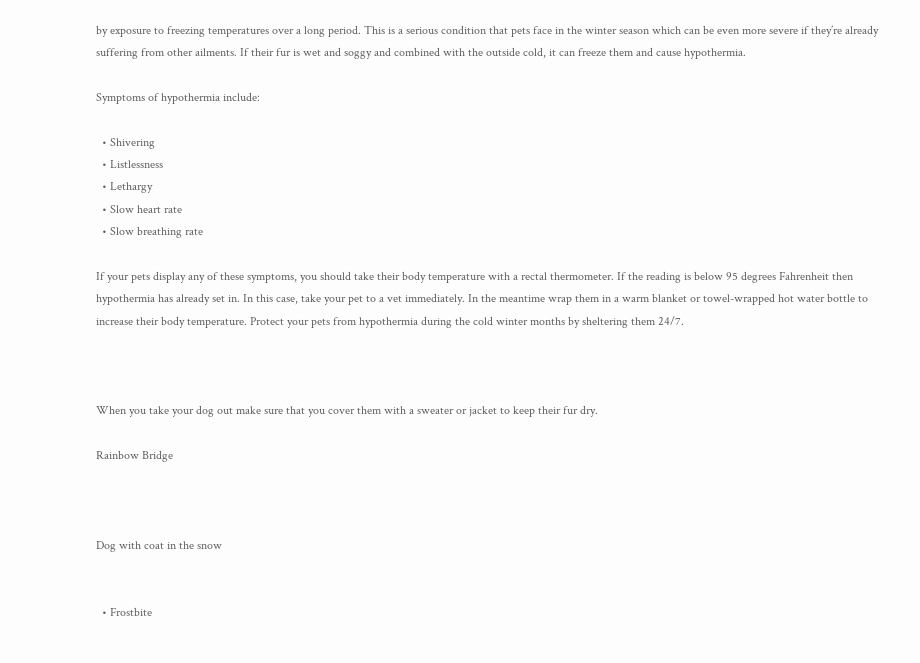by exposure to freezing temperatures over a long period. This is a serious condition that pets face in the winter season which can be even more severe if they’re already suffering from other ailments. If their fur is wet and soggy and combined with the outside cold, it can freeze them and cause hypothermia.

Symptoms of hypothermia include:

  • Shivering
  • Listlessness
  • Lethargy
  • Slow heart rate
  • Slow breathing rate

If your pets display any of these symptoms, you should take their body temperature with a rectal thermometer. If the reading is below 95 degrees Fahrenheit then hypothermia has already set in. In this case, take your pet to a vet immediately. In the meantime wrap them in a warm blanket or towel-wrapped hot water bottle to increase their body temperature. Protect your pets from hypothermia during the cold winter months by sheltering them 24/7.



When you take your dog out make sure that you cover them with a sweater or jacket to keep their fur dry.

Rainbow Bridge



Dog with coat in the snow


  • Frostbite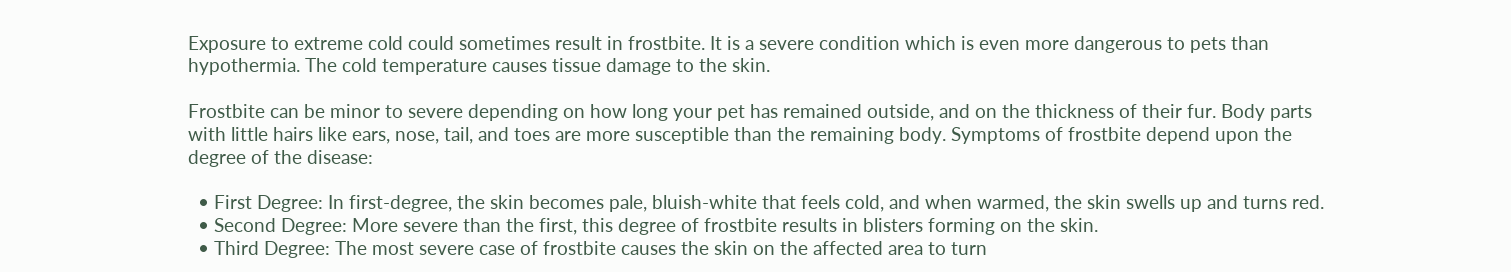Exposure to extreme cold could sometimes result in frostbite. It is a severe condition which is even more dangerous to pets than hypothermia. The cold temperature causes tissue damage to the skin.

Frostbite can be minor to severe depending on how long your pet has remained outside, and on the thickness of their fur. Body parts with little hairs like ears, nose, tail, and toes are more susceptible than the remaining body. Symptoms of frostbite depend upon the degree of the disease:

  • First Degree: In first-degree, the skin becomes pale, bluish-white that feels cold, and when warmed, the skin swells up and turns red.
  • Second Degree: More severe than the first, this degree of frostbite results in blisters forming on the skin.
  • Third Degree: The most severe case of frostbite causes the skin on the affected area to turn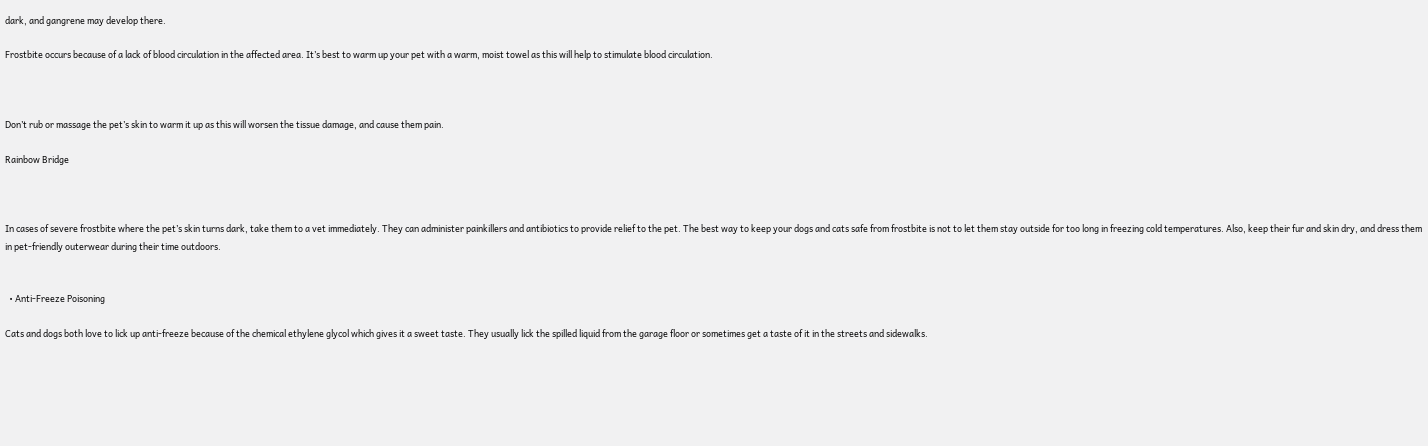dark, and gangrene may develop there.

Frostbite occurs because of a lack of blood circulation in the affected area. It’s best to warm up your pet with a warm, moist towel as this will help to stimulate blood circulation.



Don’t rub or massage the pet’s skin to warm it up as this will worsen the tissue damage, and cause them pain.

Rainbow Bridge



In cases of severe frostbite where the pet’s skin turns dark, take them to a vet immediately. They can administer painkillers and antibiotics to provide relief to the pet. The best way to keep your dogs and cats safe from frostbite is not to let them stay outside for too long in freezing cold temperatures. Also, keep their fur and skin dry, and dress them in pet-friendly outerwear during their time outdoors.


  • Anti-Freeze Poisoning

Cats and dogs both love to lick up anti-freeze because of the chemical ethylene glycol which gives it a sweet taste. They usually lick the spilled liquid from the garage floor or sometimes get a taste of it in the streets and sidewalks.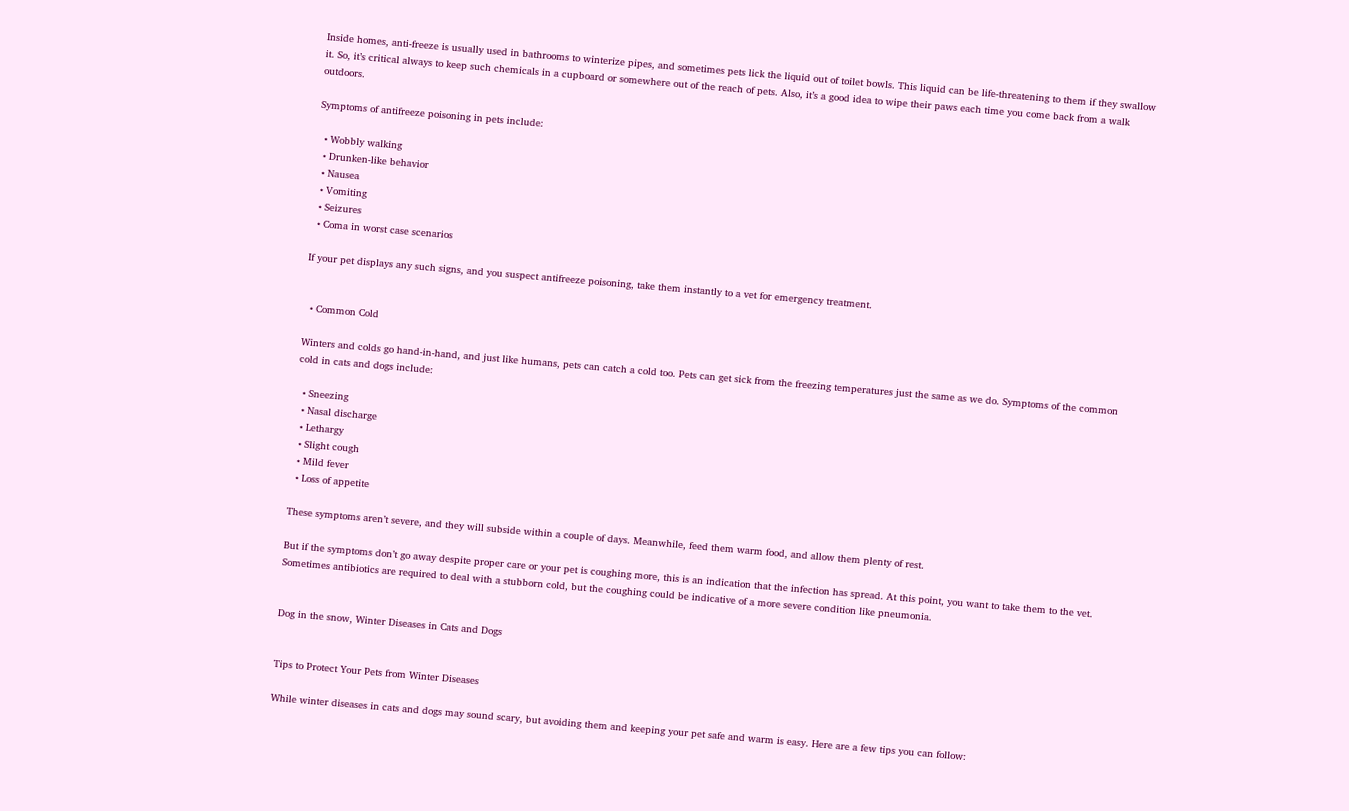Inside homes, anti-freeze is usually used in bathrooms to winterize pipes, and sometimes pets lick the liquid out of toilet bowls. This liquid can be life-threatening to them if they swallow it. So, it’s critical always to keep such chemicals in a cupboard or somewhere out of the reach of pets. Also, it’s a good idea to wipe their paws each time you come back from a walk outdoors.

Symptoms of antifreeze poisoning in pets include:

  • Wobbly walking
  • Drunken-like behavior
  • Nausea
  • Vomiting
  • Seizures
  • Coma in worst case scenarios

If your pet displays any such signs, and you suspect antifreeze poisoning, take them instantly to a vet for emergency treatment.


  • Common Cold

Winters and colds go hand-in-hand, and just like humans, pets can catch a cold too. Pets can get sick from the freezing temperatures just the same as we do. Symptoms of the common cold in cats and dogs include:

  • Sneezing
  • Nasal discharge
  • Lethargy
  • Slight cough
  • Mild fever
  • Loss of appetite

These symptoms aren’t severe, and they will subside within a couple of days. Meanwhile, feed them warm food, and allow them plenty of rest.

But if the symptoms don’t go away despite proper care or your pet is coughing more, this is an indication that the infection has spread. At this point, you want to take them to the vet. Sometimes antibiotics are required to deal with a stubborn cold, but the coughing could be indicative of a more severe condition like pneumonia.


Dog in the snow, Winter Diseases in Cats and Dogs


Tips to Protect Your Pets from Winter Diseases

While winter diseases in cats and dogs may sound scary, but avoiding them and keeping your pet safe and warm is easy. Here are a few tips you can follow: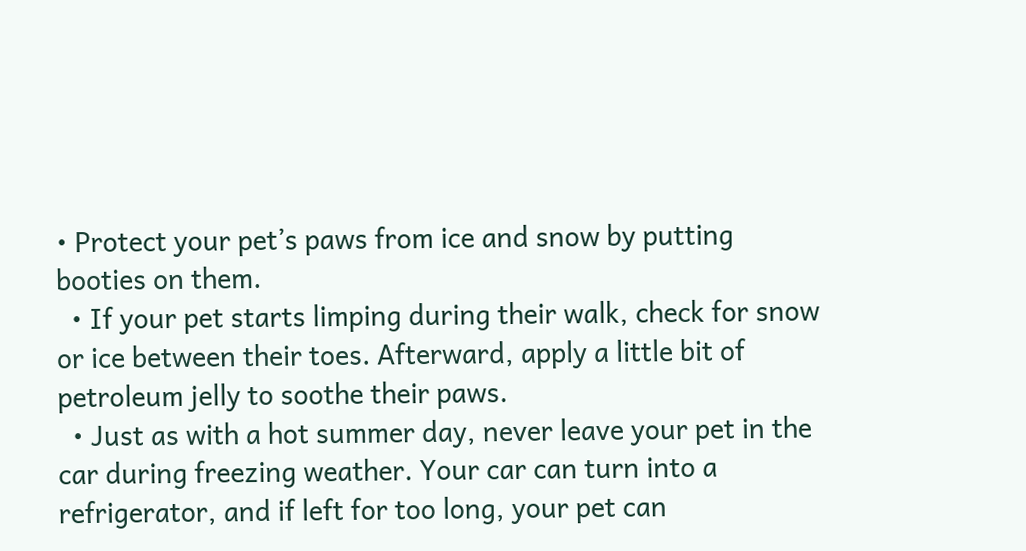• Protect your pet’s paws from ice and snow by putting booties on them.
  • If your pet starts limping during their walk, check for snow or ice between their toes. Afterward, apply a little bit of petroleum jelly to soothe their paws.
  • Just as with a hot summer day, never leave your pet in the car during freezing weather. Your car can turn into a refrigerator, and if left for too long, your pet can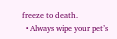freeze to death.
  • Always wipe your pet’s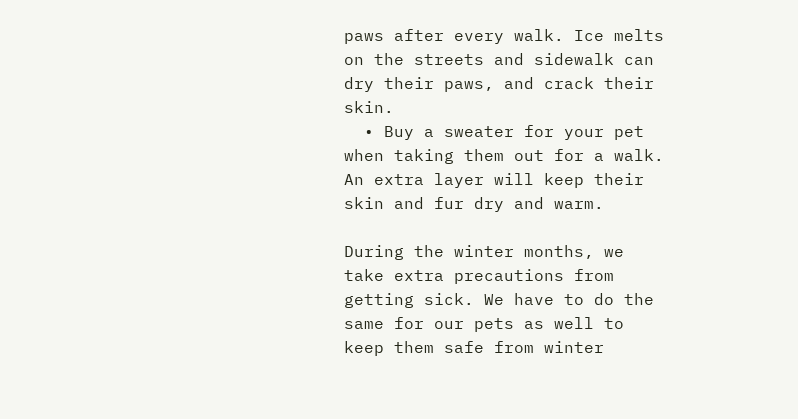paws after every walk. Ice melts on the streets and sidewalk can dry their paws, and crack their skin.
  • Buy a sweater for your pet when taking them out for a walk. An extra layer will keep their skin and fur dry and warm.

During the winter months, we take extra precautions from getting sick. We have to do the same for our pets as well to keep them safe from winter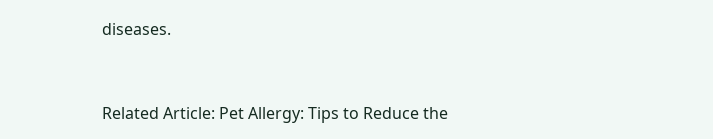diseases.



Related Article: Pet Allergy: Tips to Reduce the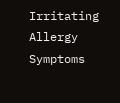Irritating Allergy Symptoms